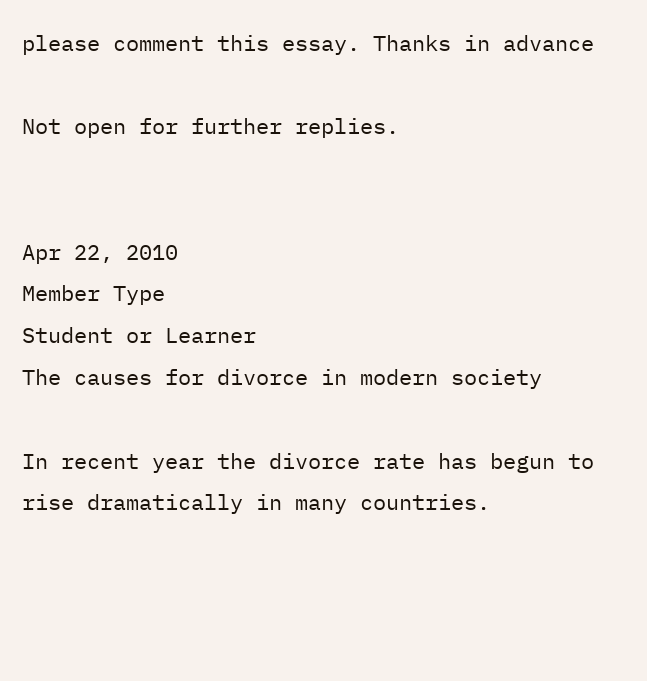please comment this essay. Thanks in advance

Not open for further replies.


Apr 22, 2010
Member Type
Student or Learner
The causes for divorce in modern society

In recent year the divorce rate has begun to rise dramatically in many countries.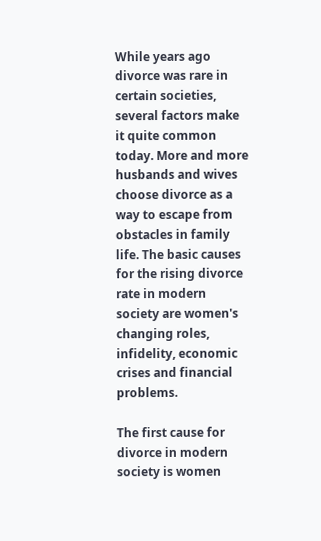While years ago divorce was rare in certain societies, several factors make it quite common today. More and more husbands and wives choose divorce as a way to escape from obstacles in family life. The basic causes for the rising divorce rate in modern society are women's changing roles, infidelity, economic crises and financial problems.

The first cause for divorce in modern society is women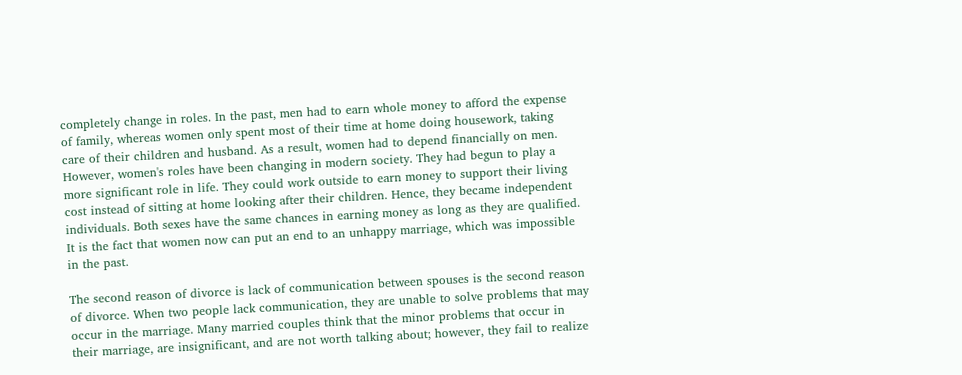completely change in roles. In the past, men had to earn whole money to afford the expense of family, whereas women only spent most of their time at home doing housework, taking care of their children and husband. As a result, women had to depend financially on men. However, women's roles have been changing in modern society. They had begun to play a more significant role in life. They could work outside to earn money to support their living cost instead of sitting at home looking after their children. Hence, they became independent individuals. Both sexes have the same chances in earning money as long as they are qualified. It is the fact that women now can put an end to an unhappy marriage, which was impossible in the past.

The second reason of divorce is lack of communication between spouses is the second reason of divorce. When two people lack communication, they are unable to solve problems that may occur in the marriage. Many married couples think that the minor problems that occur in their marriage, are insignificant, and are not worth talking about; however, they fail to realize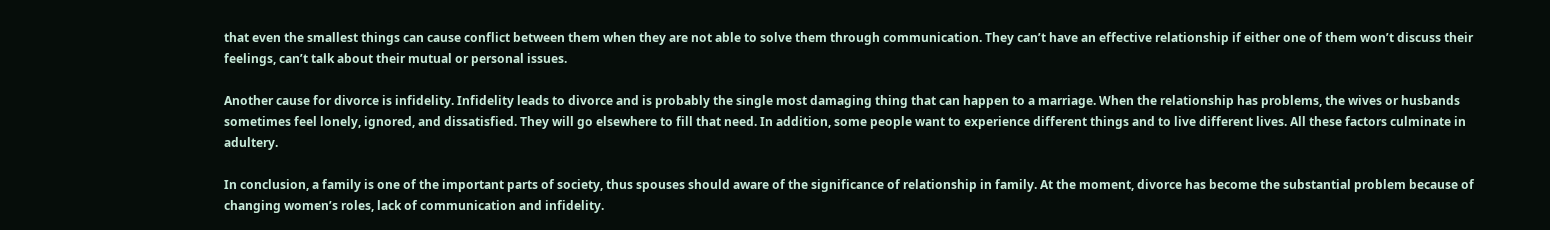that even the smallest things can cause conflict between them when they are not able to solve them through communication. They can’t have an effective relationship if either one of them won’t discuss their feelings, can’t talk about their mutual or personal issues.

Another cause for divorce is infidelity. Infidelity leads to divorce and is probably the single most damaging thing that can happen to a marriage. When the relationship has problems, the wives or husbands sometimes feel lonely, ignored, and dissatisfied. They will go elsewhere to fill that need. In addition, some people want to experience different things and to live different lives. All these factors culminate in adultery.

In conclusion, a family is one of the important parts of society, thus spouses should aware of the significance of relationship in family. At the moment, divorce has become the substantial problem because of changing women’s roles, lack of communication and infidelity.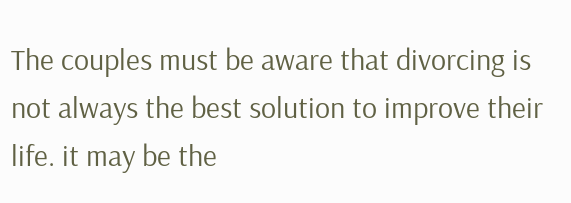The couples must be aware that divorcing is not always the best solution to improve their life. it may be the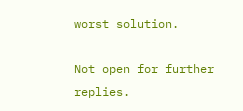worst solution.

Not open for further replies.